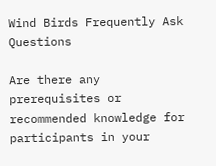Wind Birds Frequently Ask Questions

Are there any prerequisites or recommended knowledge for participants in your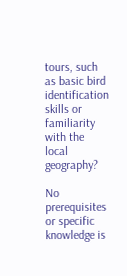tours, such as basic bird identification skills or familiarity with the local geography?

No prerequisites or specific knowledge is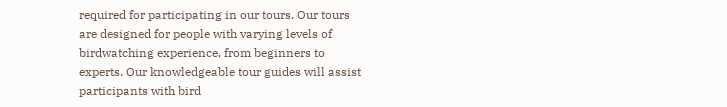required for participating in our tours. Our tours are designed for people with varying levels of birdwatching experience, from beginners to experts. Our knowledgeable tour guides will assist participants with bird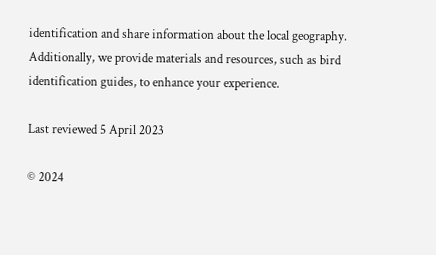identification and share information about the local geography. Additionally, we provide materials and resources, such as bird identification guides, to enhance your experience.

Last reviewed 5 April 2023

© 2024